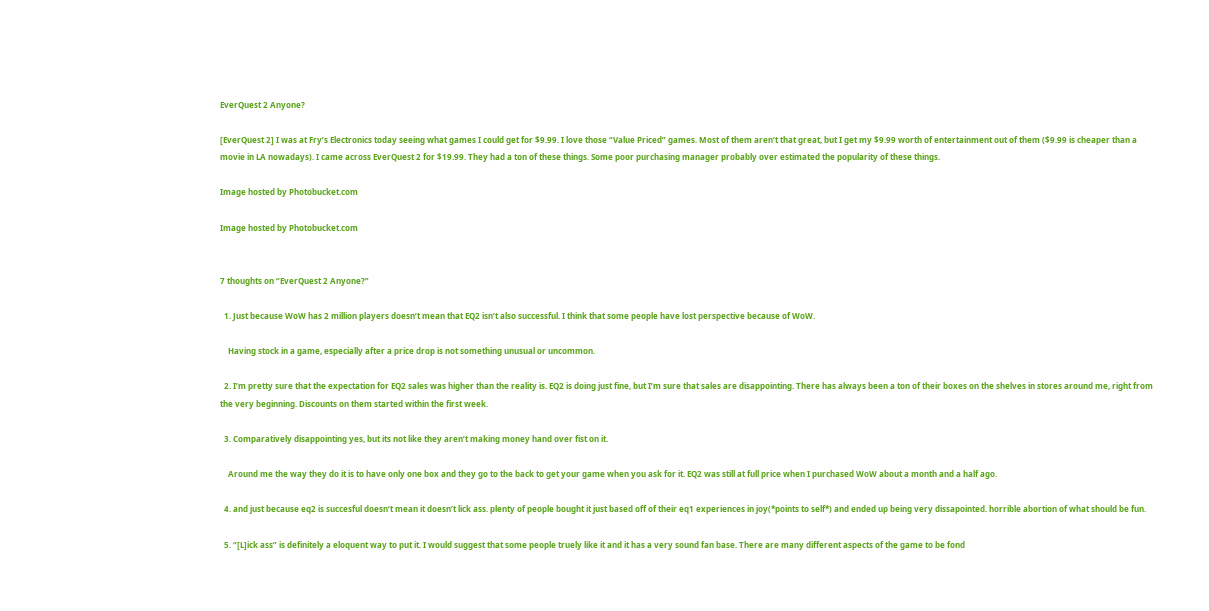EverQuest 2 Anyone?

[EverQuest 2] I was at Fry’s Electronics today seeing what games I could get for $9.99. I love those “Value Priced” games. Most of them aren’t that great, but I get my $9.99 worth of entertainment out of them ($9.99 is cheaper than a movie in LA nowadays). I came across EverQuest 2 for $19.99. They had a ton of these things. Some poor purchasing manager probably over estimated the popularity of these things.

Image hosted by Photobucket.com

Image hosted by Photobucket.com


7 thoughts on “EverQuest 2 Anyone?”

  1. Just because WoW has 2 million players doesn’t mean that EQ2 isn’t also successful. I think that some people have lost perspective because of WoW.

    Having stock in a game, especially after a price drop is not something unusual or uncommon.

  2. I’m pretty sure that the expectation for EQ2 sales was higher than the reality is. EQ2 is doing just fine, but I’m sure that sales are disappointing. There has always been a ton of their boxes on the shelves in stores around me, right from the very beginning. Discounts on them started within the first week.

  3. Comparatively disappointing yes, but its not like they aren’t making money hand over fist on it.

    Around me the way they do it is to have only one box and they go to the back to get your game when you ask for it. EQ2 was still at full price when I purchased WoW about a month and a half ago.

  4. and just because eq2 is succesful doesn’t mean it doesn’t lick ass. plenty of people bought it just based off of their eq1 experiences in joy(*points to self*) and ended up being very dissapointed. horrible abortion of what should be fun.

  5. “[L]ick ass” is definitely a eloquent way to put it. I would suggest that some people truely like it and it has a very sound fan base. There are many different aspects of the game to be fond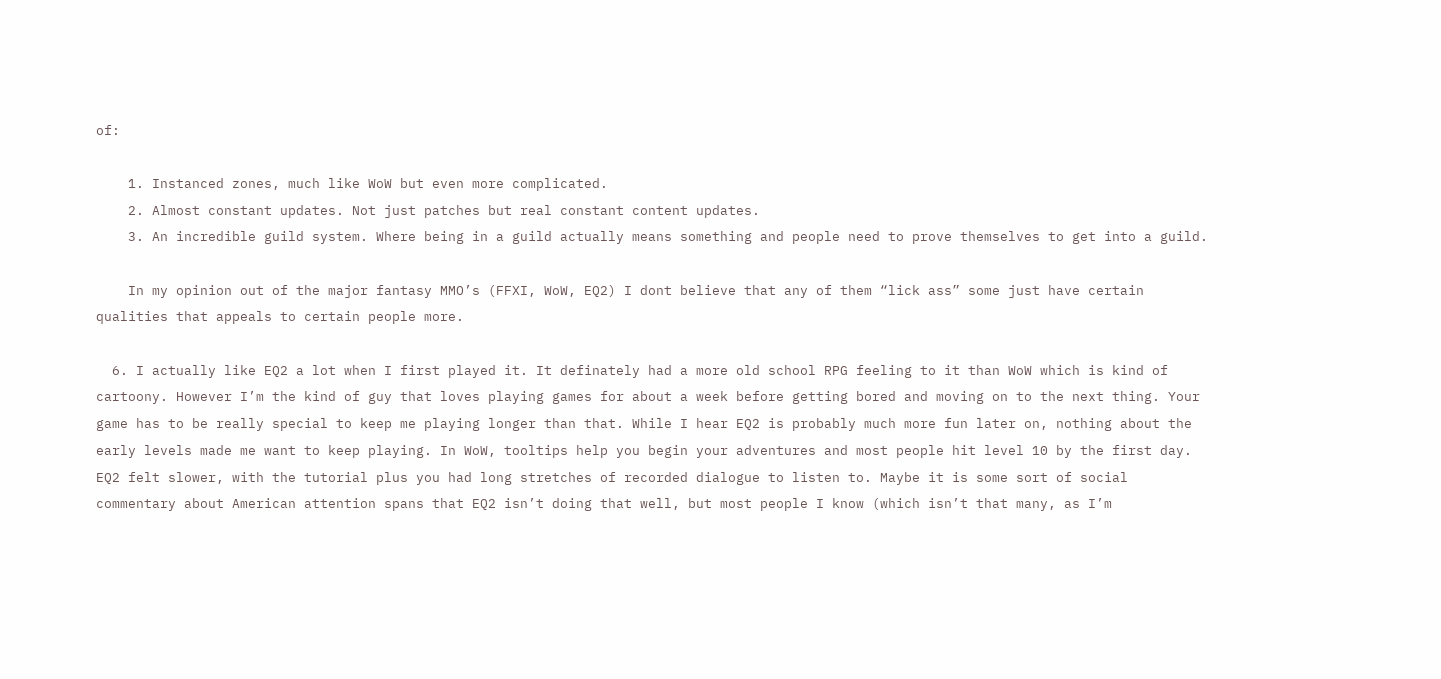of:

    1. Instanced zones, much like WoW but even more complicated.
    2. Almost constant updates. Not just patches but real constant content updates.
    3. An incredible guild system. Where being in a guild actually means something and people need to prove themselves to get into a guild.

    In my opinion out of the major fantasy MMO’s (FFXI, WoW, EQ2) I dont believe that any of them “lick ass” some just have certain qualities that appeals to certain people more.

  6. I actually like EQ2 a lot when I first played it. It definately had a more old school RPG feeling to it than WoW which is kind of cartoony. However I’m the kind of guy that loves playing games for about a week before getting bored and moving on to the next thing. Your game has to be really special to keep me playing longer than that. While I hear EQ2 is probably much more fun later on, nothing about the early levels made me want to keep playing. In WoW, tooltips help you begin your adventures and most people hit level 10 by the first day. EQ2 felt slower, with the tutorial plus you had long stretches of recorded dialogue to listen to. Maybe it is some sort of social commentary about American attention spans that EQ2 isn’t doing that well, but most people I know (which isn’t that many, as I’m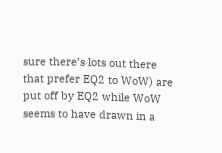sure there’s lots out there that prefer EQ2 to WoW) are put off by EQ2 while WoW seems to have drawn in a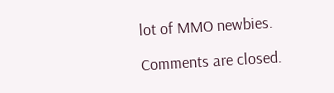lot of MMO newbies.

Comments are closed.